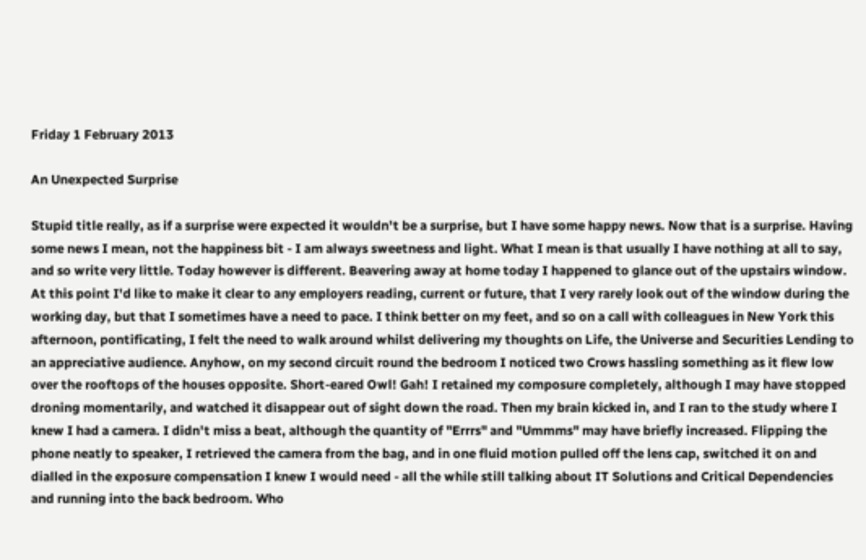Friday 1 February 2013

An Unexpected Surprise

Stupid title really, as if a surprise were expected it wouldn't be a surprise, but I have some happy news. Now that is a surprise. Having some news I mean, not the happiness bit - I am always sweetness and light. What I mean is that usually I have nothing at all to say, and so write very little. Today however is different. Beavering away at home today I happened to glance out of the upstairs window. At this point I'd like to make it clear to any employers reading, current or future, that I very rarely look out of the window during the working day, but that I sometimes have a need to pace. I think better on my feet, and so on a call with colleagues in New York this afternoon, pontificating, I felt the need to walk around whilst delivering my thoughts on Life, the Universe and Securities Lending to an appreciative audience. Anyhow, on my second circuit round the bedroom I noticed two Crows hassling something as it flew low over the rooftops of the houses opposite. Short-eared Owl! Gah! I retained my composure completely, although I may have stopped droning momentarily, and watched it disappear out of sight down the road. Then my brain kicked in, and I ran to the study where I knew I had a camera. I didn't miss a beat, although the quantity of "Errrs" and "Ummms" may have briefly increased. Flipping the phone neatly to speaker, I retrieved the camera from the bag, and in one fluid motion pulled off the lens cap, switched it on and dialled in the exposure compensation I knew I would need - all the while still talking about IT Solutions and Critical Dependencies and running into the back bedroom. Who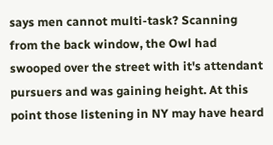says men cannot multi-task? Scanning from the back window, the Owl had swooped over the street with it's attendant pursuers and was gaining height. At this point those listening in NY may have heard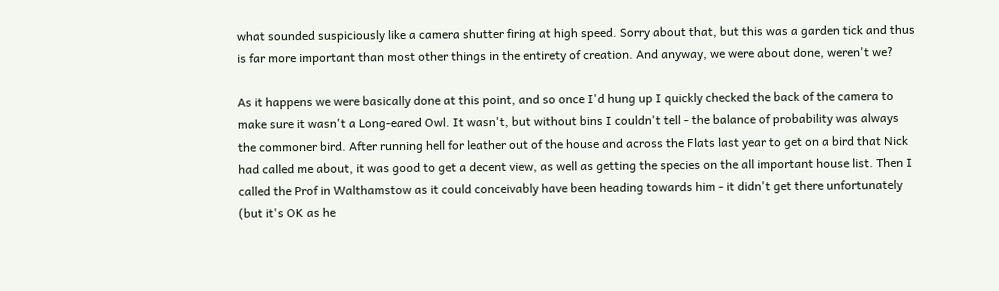what sounded suspiciously like a camera shutter firing at high speed. Sorry about that, but this was a garden tick and thus is far more important than most other things in the entirety of creation. And anyway, we were about done, weren't we?

As it happens we were basically done at this point, and so once I'd hung up I quickly checked the back of the camera to make sure it wasn't a Long-eared Owl. It wasn't, but without bins I couldn't tell - the balance of probability was always the commoner bird. After running hell for leather out of the house and across the Flats last year to get on a bird that Nick had called me about, it was good to get a decent view, as well as getting the species on the all important house list. Then I called the Prof in Walthamstow as it could conceivably have been heading towards him - it didn't get there unfortunately (but it's OK as he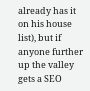already has it on his house list), but if anyone further up the valley gets a SEO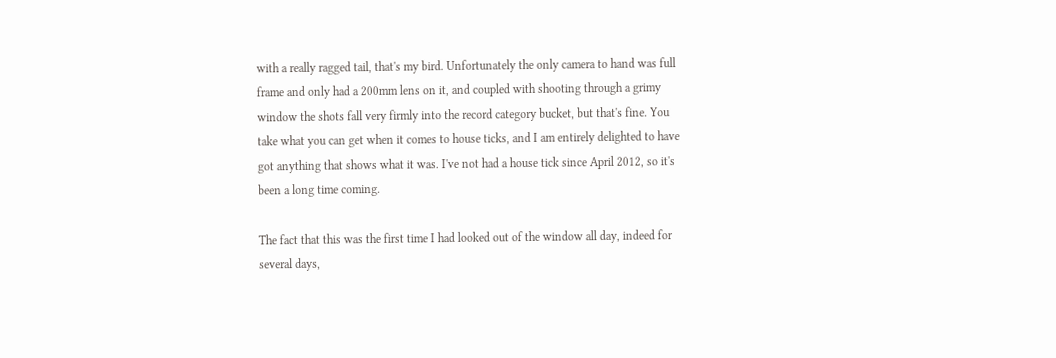with a really ragged tail, that's my bird. Unfortunately the only camera to hand was full frame and only had a 200mm lens on it, and coupled with shooting through a grimy window the shots fall very firmly into the record category bucket, but that's fine. You take what you can get when it comes to house ticks, and I am entirely delighted to have got anything that shows what it was. I've not had a house tick since April 2012, so it's been a long time coming.

The fact that this was the first time I had looked out of the window all day, indeed for several days,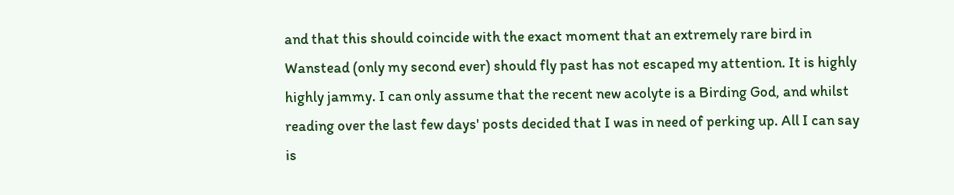and that this should coincide with the exact moment that an extremely rare bird in Wanstead (only my second ever) should fly past has not escaped my attention. It is highly highly jammy. I can only assume that the recent new acolyte is a Birding God, and whilst reading over the last few days' posts decided that I was in need of perking up. All I can say is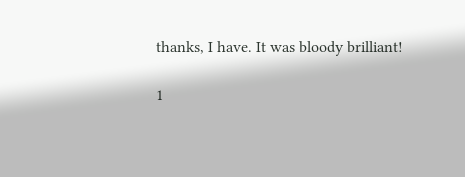thanks, I have. It was bloody brilliant!

1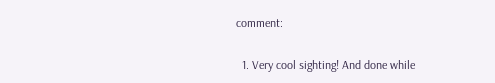comment:

  1. Very cool sighting! And done while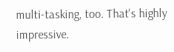multi-tasking, too. That's highly impressive.